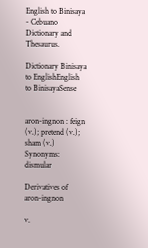English to Binisaya - Cebuano Dictionary and Thesaurus.

Dictionary Binisaya to EnglishEnglish to BinisayaSense


aron-ingnon : feign (v.); pretend (v.); sham (v.)
Synonyms: dismular

Derivatives of aron-ingnon

v.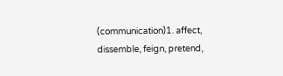(communication)1. affect, dissemble, feign, pretend,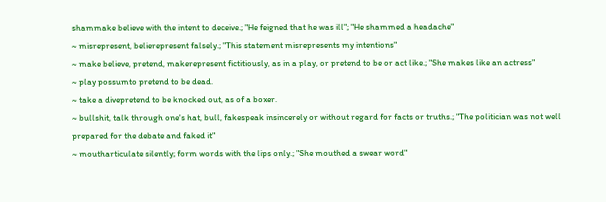shammake believe with the intent to deceive.; "He feigned that he was ill"; "He shammed a headache"
~ misrepresent, belierepresent falsely.; "This statement misrepresents my intentions"
~ make believe, pretend, makerepresent fictitiously, as in a play, or pretend to be or act like.; "She makes like an actress"
~ play possumto pretend to be dead.
~ take a divepretend to be knocked out, as of a boxer.
~ bullshit, talk through one's hat, bull, fakespeak insincerely or without regard for facts or truths.; "The politician was not well prepared for the debate and faked it"
~ moutharticulate silently; form words with the lips only.; "She mouthed a swear word"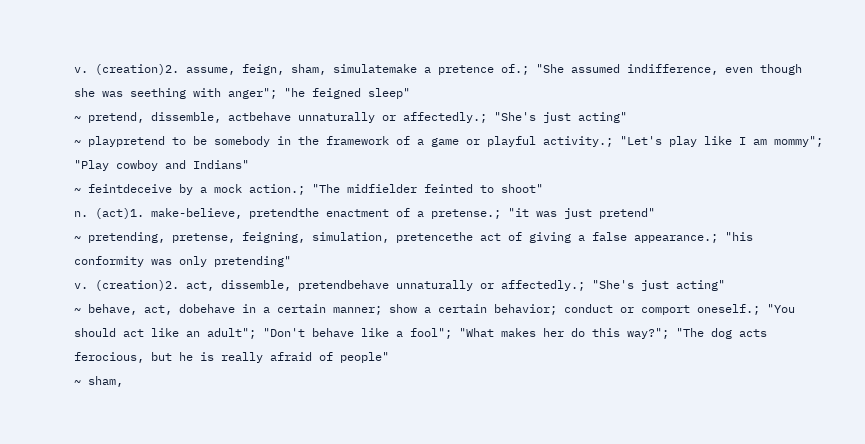v. (creation)2. assume, feign, sham, simulatemake a pretence of.; "She assumed indifference, even though she was seething with anger"; "he feigned sleep"
~ pretend, dissemble, actbehave unnaturally or affectedly.; "She's just acting"
~ playpretend to be somebody in the framework of a game or playful activity.; "Let's play like I am mommy"; "Play cowboy and Indians"
~ feintdeceive by a mock action.; "The midfielder feinted to shoot"
n. (act)1. make-believe, pretendthe enactment of a pretense.; "it was just pretend"
~ pretending, pretense, feigning, simulation, pretencethe act of giving a false appearance.; "his conformity was only pretending"
v. (creation)2. act, dissemble, pretendbehave unnaturally or affectedly.; "She's just acting"
~ behave, act, dobehave in a certain manner; show a certain behavior; conduct or comport oneself.; "You should act like an adult"; "Don't behave like a fool"; "What makes her do this way?"; "The dog acts ferocious, but he is really afraid of people"
~ sham,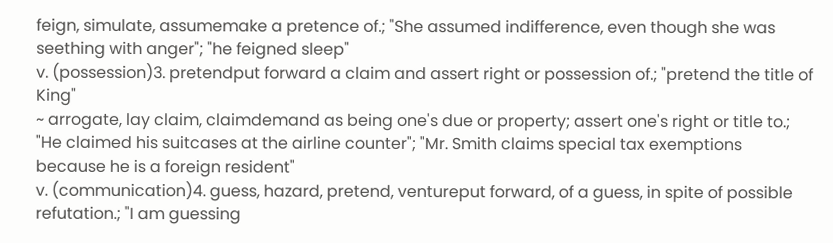feign, simulate, assumemake a pretence of.; "She assumed indifference, even though she was seething with anger"; "he feigned sleep"
v. (possession)3. pretendput forward a claim and assert right or possession of.; "pretend the title of King"
~ arrogate, lay claim, claimdemand as being one's due or property; assert one's right or title to.; "He claimed his suitcases at the airline counter"; "Mr. Smith claims special tax exemptions because he is a foreign resident"
v. (communication)4. guess, hazard, pretend, ventureput forward, of a guess, in spite of possible refutation.; "I am guessing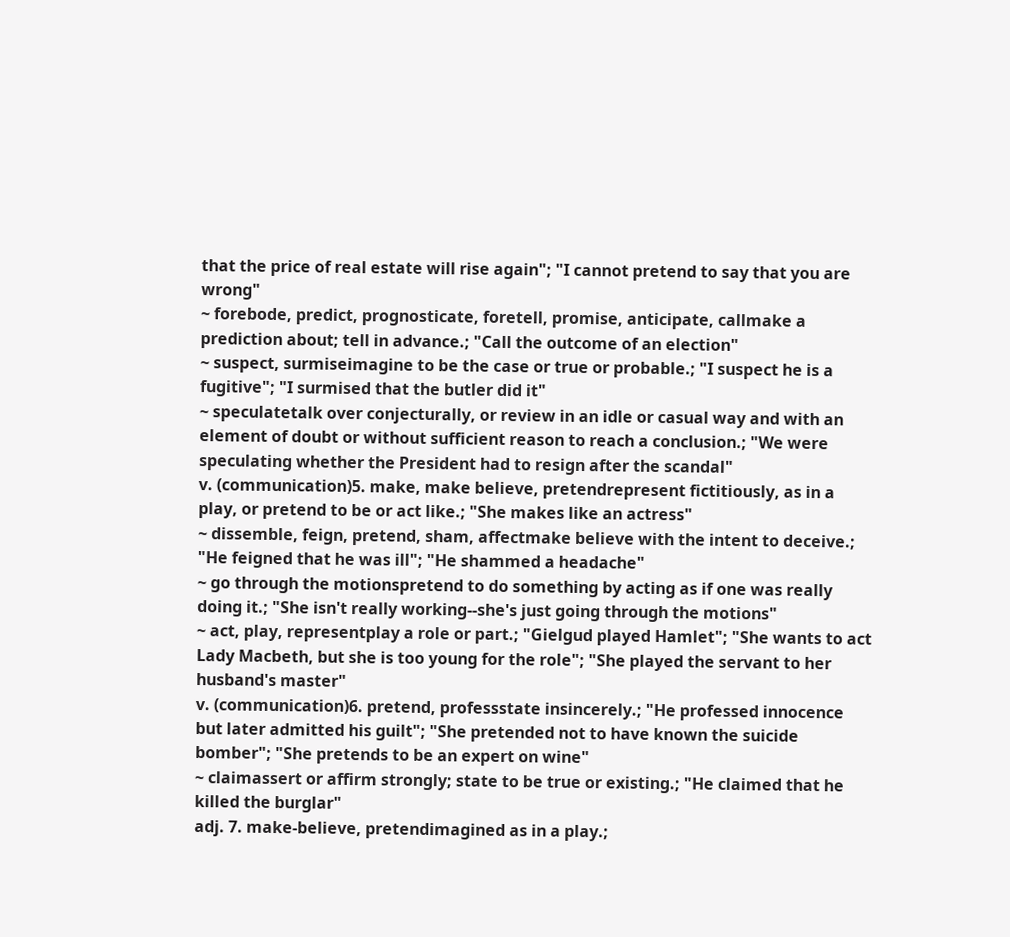that the price of real estate will rise again"; "I cannot pretend to say that you are wrong"
~ forebode, predict, prognosticate, foretell, promise, anticipate, callmake a prediction about; tell in advance.; "Call the outcome of an election"
~ suspect, surmiseimagine to be the case or true or probable.; "I suspect he is a fugitive"; "I surmised that the butler did it"
~ speculatetalk over conjecturally, or review in an idle or casual way and with an element of doubt or without sufficient reason to reach a conclusion.; "We were speculating whether the President had to resign after the scandal"
v. (communication)5. make, make believe, pretendrepresent fictitiously, as in a play, or pretend to be or act like.; "She makes like an actress"
~ dissemble, feign, pretend, sham, affectmake believe with the intent to deceive.; "He feigned that he was ill"; "He shammed a headache"
~ go through the motionspretend to do something by acting as if one was really doing it.; "She isn't really working--she's just going through the motions"
~ act, play, representplay a role or part.; "Gielgud played Hamlet"; "She wants to act Lady Macbeth, but she is too young for the role"; "She played the servant to her husband's master"
v. (communication)6. pretend, professstate insincerely.; "He professed innocence but later admitted his guilt"; "She pretended not to have known the suicide bomber"; "She pretends to be an expert on wine"
~ claimassert or affirm strongly; state to be true or existing.; "He claimed that he killed the burglar"
adj. 7. make-believe, pretendimagined as in a play.;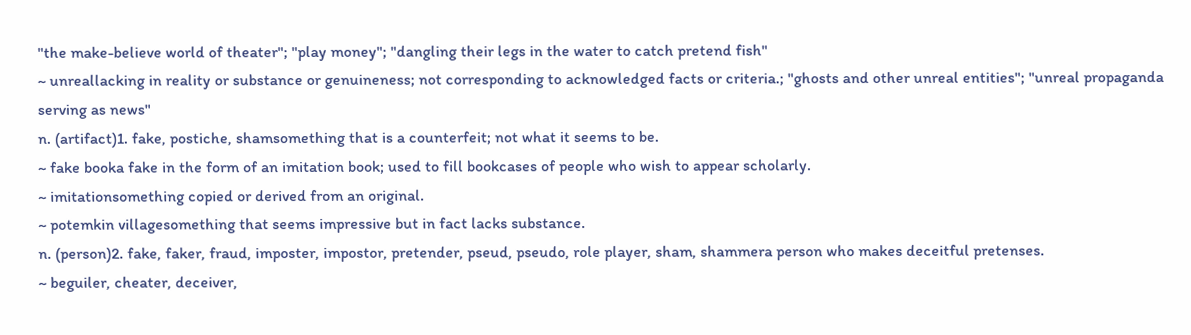"the make-believe world of theater"; "play money"; "dangling their legs in the water to catch pretend fish"
~ unreallacking in reality or substance or genuineness; not corresponding to acknowledged facts or criteria.; "ghosts and other unreal entities"; "unreal propaganda serving as news"
n. (artifact)1. fake, postiche, shamsomething that is a counterfeit; not what it seems to be.
~ fake booka fake in the form of an imitation book; used to fill bookcases of people who wish to appear scholarly.
~ imitationsomething copied or derived from an original.
~ potemkin villagesomething that seems impressive but in fact lacks substance.
n. (person)2. fake, faker, fraud, imposter, impostor, pretender, pseud, pseudo, role player, sham, shammera person who makes deceitful pretenses.
~ beguiler, cheater, deceiver,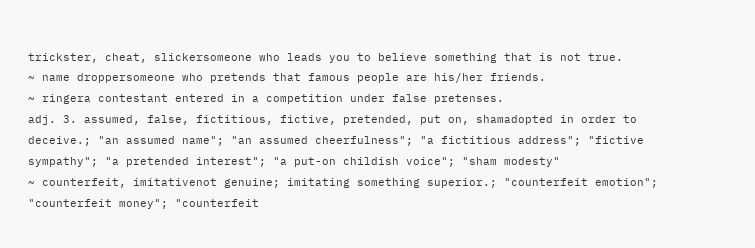trickster, cheat, slickersomeone who leads you to believe something that is not true.
~ name droppersomeone who pretends that famous people are his/her friends.
~ ringera contestant entered in a competition under false pretenses.
adj. 3. assumed, false, fictitious, fictive, pretended, put on, shamadopted in order to deceive.; "an assumed name"; "an assumed cheerfulness"; "a fictitious address"; "fictive sympathy"; "a pretended interest"; "a put-on childish voice"; "sham modesty"
~ counterfeit, imitativenot genuine; imitating something superior.; "counterfeit emotion"; "counterfeit money"; "counterfeit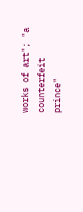works of art"; "a counterfeit prince"